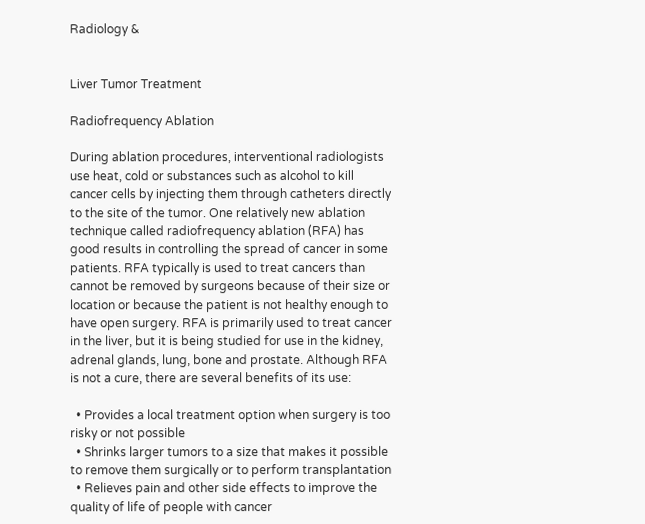Radiology &


Liver Tumor Treatment

Radiofrequency Ablation

During ablation procedures, interventional radiologists use heat, cold or substances such as alcohol to kill cancer cells by injecting them through catheters directly to the site of the tumor. One relatively new ablation technique called radiofrequency ablation (RFA) has good results in controlling the spread of cancer in some patients. RFA typically is used to treat cancers than cannot be removed by surgeons because of their size or location or because the patient is not healthy enough to have open surgery. RFA is primarily used to treat cancer in the liver, but it is being studied for use in the kidney, adrenal glands, lung, bone and prostate. Although RFA is not a cure, there are several benefits of its use:

  • Provides a local treatment option when surgery is too risky or not possible
  • Shrinks larger tumors to a size that makes it possible to remove them surgically or to perform transplantation
  • Relieves pain and other side effects to improve the quality of life of people with cancer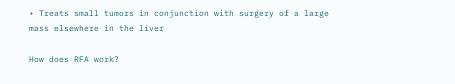• Treats small tumors in conjunction with surgery of a large mass elsewhere in the liver

How does RFA work?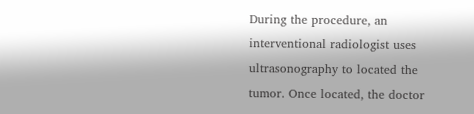During the procedure, an interventional radiologist uses ultrasonography to located the tumor. Once located, the doctor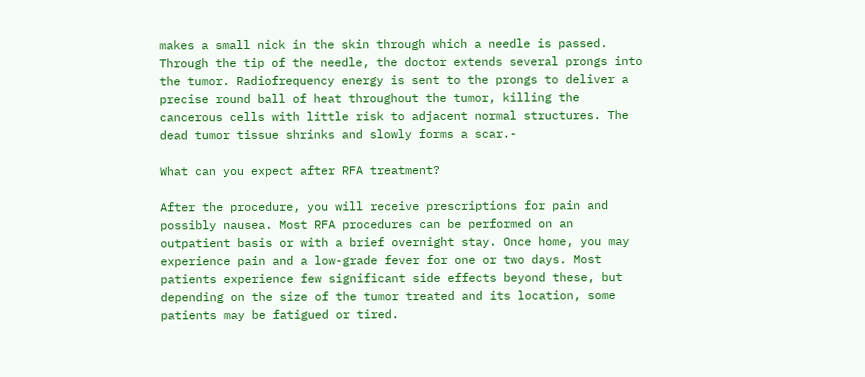makes a small nick in the skin through which a needle is passed. Through the tip of the needle, the doctor extends several prongs into the tumor. Radiofrequency energy is sent to the prongs to deliver a precise round ball of heat throughout the tumor, killing the cancerous cells with little risk to adjacent normal structures. The dead tumor tissue shrinks and slowly forms a scar.-

What can you expect after RFA treatment?

After the procedure, you will receive prescriptions for pain and possibly nausea. Most RFA procedures can be performed on an outpatient basis or with a brief overnight stay. Once home, you may experience pain and a low-grade fever for one or two days. Most patients experience few significant side effects beyond these, but depending on the size of the tumor treated and its location, some patients may be fatigued or tired.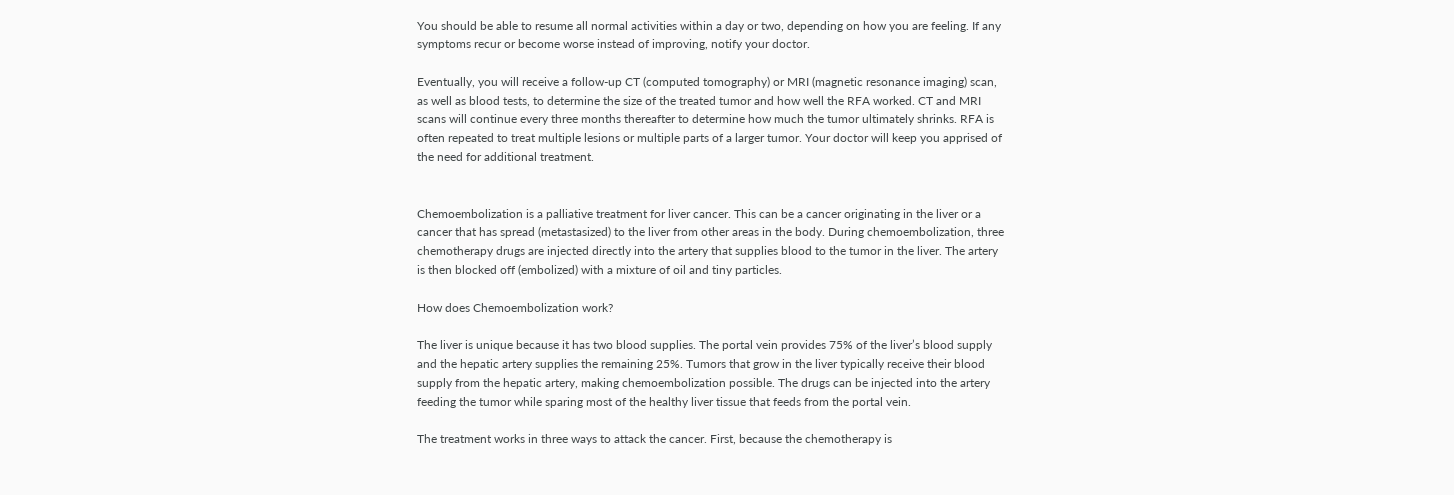You should be able to resume all normal activities within a day or two, depending on how you are feeling. If any symptoms recur or become worse instead of improving, notify your doctor.

Eventually, you will receive a follow-up CT (computed tomography) or MRI (magnetic resonance imaging) scan, as well as blood tests, to determine the size of the treated tumor and how well the RFA worked. CT and MRI scans will continue every three months thereafter to determine how much the tumor ultimately shrinks. RFA is often repeated to treat multiple lesions or multiple parts of a larger tumor. Your doctor will keep you apprised of the need for additional treatment.


Chemoembolization is a palliative treatment for liver cancer. This can be a cancer originating in the liver or a cancer that has spread (metastasized) to the liver from other areas in the body. During chemoembolization, three chemotherapy drugs are injected directly into the artery that supplies blood to the tumor in the liver. The artery is then blocked off (embolized) with a mixture of oil and tiny particles.

How does Chemoembolization work?

The liver is unique because it has two blood supplies. The portal vein provides 75% of the liver’s blood supply and the hepatic artery supplies the remaining 25%. Tumors that grow in the liver typically receive their blood supply from the hepatic artery, making chemoembolization possible. The drugs can be injected into the artery feeding the tumor while sparing most of the healthy liver tissue that feeds from the portal vein.

The treatment works in three ways to attack the cancer. First, because the chemotherapy is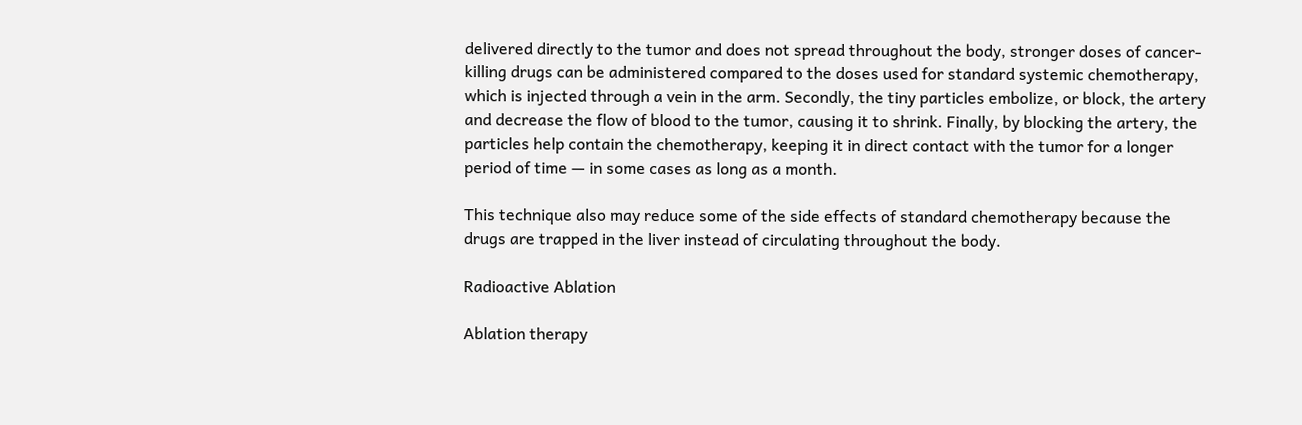delivered directly to the tumor and does not spread throughout the body, stronger doses of cancer-killing drugs can be administered compared to the doses used for standard systemic chemotherapy, which is injected through a vein in the arm. Secondly, the tiny particles embolize, or block, the artery and decrease the flow of blood to the tumor, causing it to shrink. Finally, by blocking the artery, the particles help contain the chemotherapy, keeping it in direct contact with the tumor for a longer period of time — in some cases as long as a month.

This technique also may reduce some of the side effects of standard chemotherapy because the drugs are trapped in the liver instead of circulating throughout the body.

Radioactive Ablation

Ablation therapy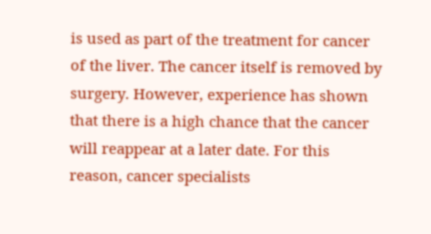is used as part of the treatment for cancer of the liver. The cancer itself is removed by surgery. However, experience has shown that there is a high chance that the cancer will reappear at a later date. For this reason, cancer specialists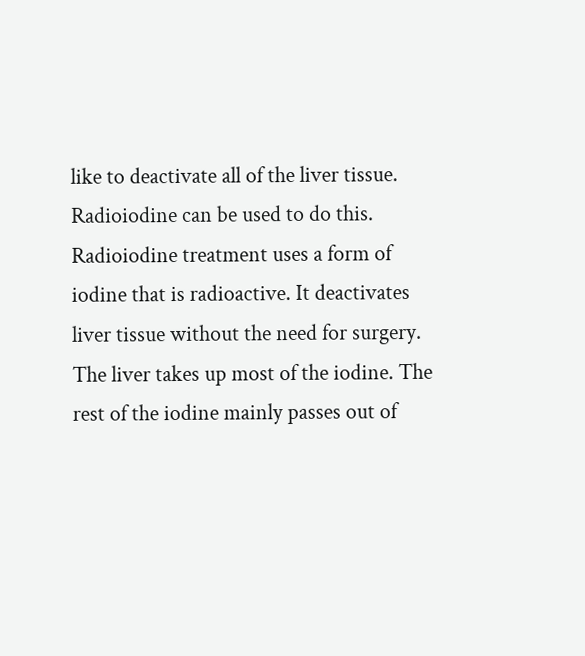like to deactivate all of the liver tissue. Radioiodine can be used to do this. Radioiodine treatment uses a form of iodine that is radioactive. It deactivates liver tissue without the need for surgery. The liver takes up most of the iodine. The rest of the iodine mainly passes out of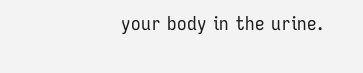your body in the urine.